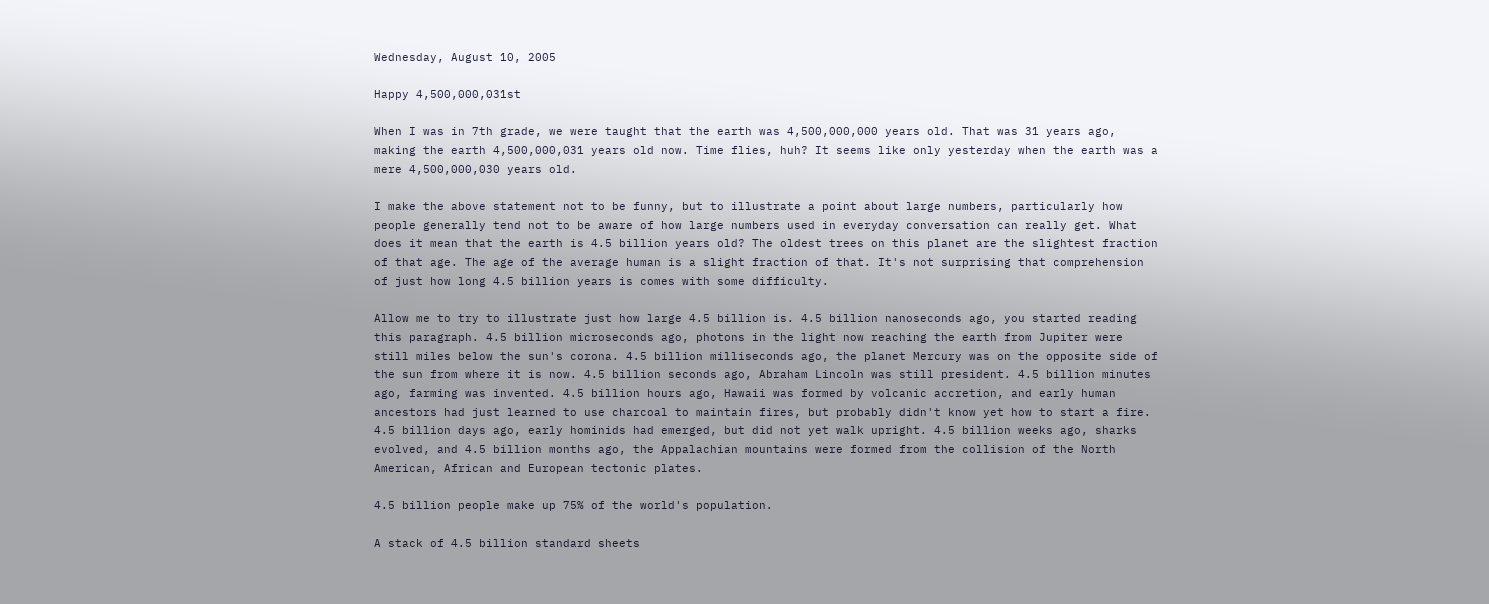Wednesday, August 10, 2005

Happy 4,500,000,031st

When I was in 7th grade, we were taught that the earth was 4,500,000,000 years old. That was 31 years ago, making the earth 4,500,000,031 years old now. Time flies, huh? It seems like only yesterday when the earth was a mere 4,500,000,030 years old.

I make the above statement not to be funny, but to illustrate a point about large numbers, particularly how people generally tend not to be aware of how large numbers used in everyday conversation can really get. What does it mean that the earth is 4.5 billion years old? The oldest trees on this planet are the slightest fraction of that age. The age of the average human is a slight fraction of that. It's not surprising that comprehension of just how long 4.5 billion years is comes with some difficulty.

Allow me to try to illustrate just how large 4.5 billion is. 4.5 billion nanoseconds ago, you started reading this paragraph. 4.5 billion microseconds ago, photons in the light now reaching the earth from Jupiter were still miles below the sun's corona. 4.5 billion milliseconds ago, the planet Mercury was on the opposite side of the sun from where it is now. 4.5 billion seconds ago, Abraham Lincoln was still president. 4.5 billion minutes ago, farming was invented. 4.5 billion hours ago, Hawaii was formed by volcanic accretion, and early human ancestors had just learned to use charcoal to maintain fires, but probably didn't know yet how to start a fire. 4.5 billion days ago, early hominids had emerged, but did not yet walk upright. 4.5 billion weeks ago, sharks evolved, and 4.5 billion months ago, the Appalachian mountains were formed from the collision of the North American, African and European tectonic plates.

4.5 billion people make up 75% of the world's population.

A stack of 4.5 billion standard sheets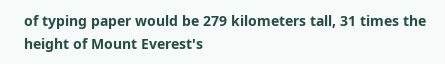of typing paper would be 279 kilometers tall, 31 times the height of Mount Everest's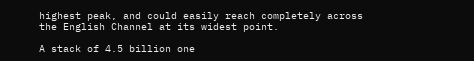highest peak, and could easily reach completely across the English Channel at its widest point.

A stack of 4.5 billion one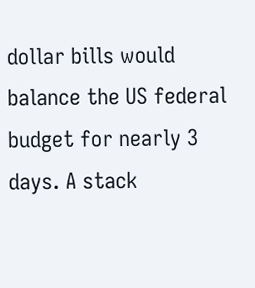dollar bills would balance the US federal budget for nearly 3 days. A stack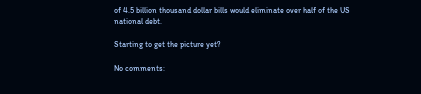of 4.5 billion thousand dollar bills would eliminate over half of the US national debt.

Starting to get the picture yet?

No comments: